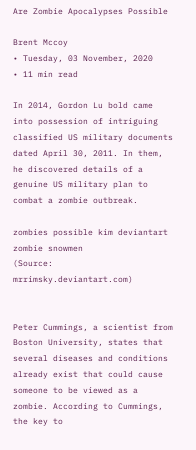Are Zombie Apocalypses Possible

Brent Mccoy
• Tuesday, 03 November, 2020
• 11 min read

In 2014, Gordon Lu bold came into possession of intriguing classified US military documents dated April 30, 2011. In them, he discovered details of a genuine US military plan to combat a zombie outbreak.

zombies possible kim deviantart zombie snowmen
(Source: mrrimsky.deviantart.com)


Peter Cummings, a scientist from Boston University, states that several diseases and conditions already exist that could cause someone to be viewed as a zombie. According to Cummings, the key to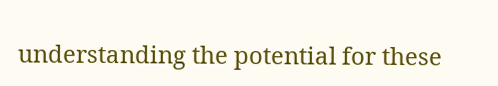understanding the potential for these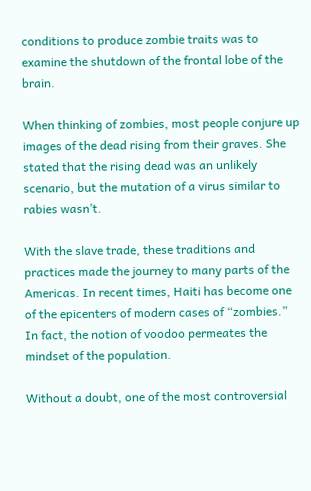conditions to produce zombie traits was to examine the shutdown of the frontal lobe of the brain.

When thinking of zombies, most people conjure up images of the dead rising from their graves. She stated that the rising dead was an unlikely scenario, but the mutation of a virus similar to rabies wasn’t.

With the slave trade, these traditions and practices made the journey to many parts of the Americas. In recent times, Haiti has become one of the epicenters of modern cases of “zombies.” In fact, the notion of voodoo permeates the mindset of the population.

Without a doubt, one of the most controversial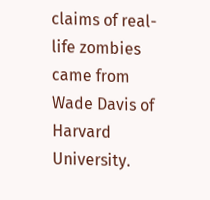claims of real-life zombies came from Wade Davis of Harvard University.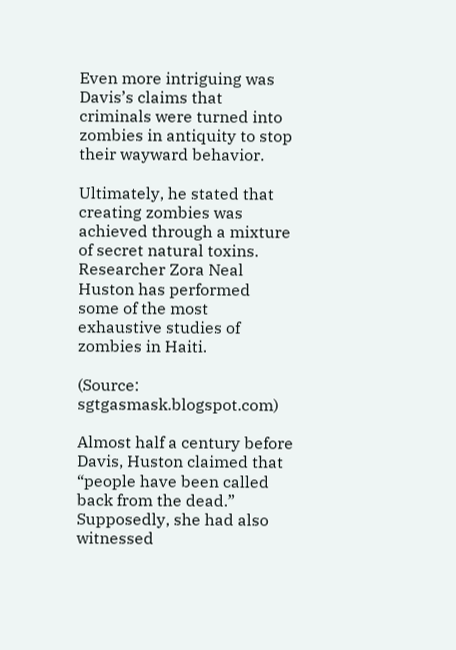Even more intriguing was Davis’s claims that criminals were turned into zombies in antiquity to stop their wayward behavior.

Ultimately, he stated that creating zombies was achieved through a mixture of secret natural toxins. Researcher Zora Neal Huston has performed some of the most exhaustive studies of zombies in Haiti.

(Source: sgtgasmask.blogspot.com)

Almost half a century before Davis, Huston claimed that “people have been called back from the dead.” Supposedly, she had also witnessed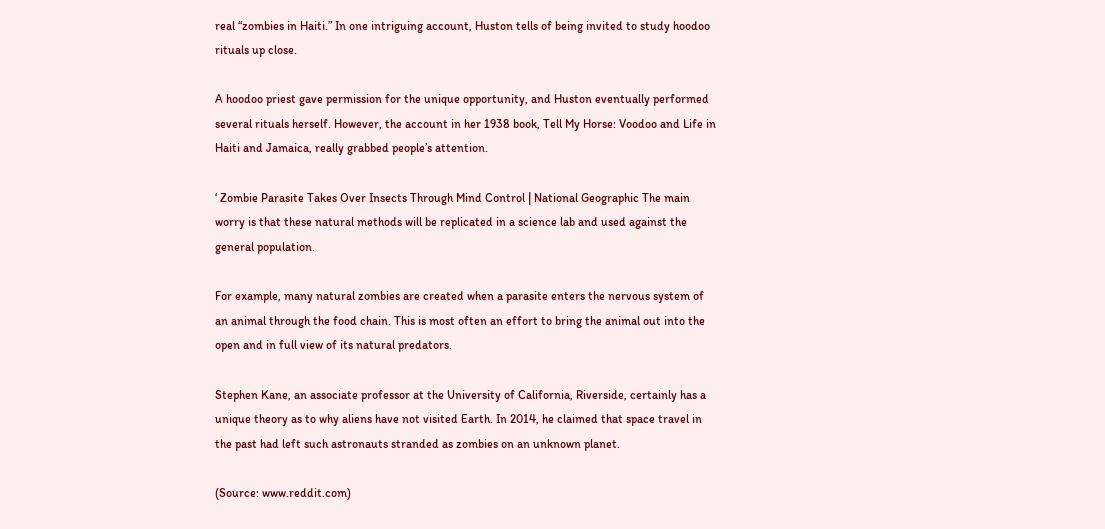real “zombies in Haiti.” In one intriguing account, Huston tells of being invited to study hoodoo rituals up close.

A hoodoo priest gave permission for the unique opportunity, and Huston eventually performed several rituals herself. However, the account in her 1938 book, Tell My Horse: Voodoo and Life in Haiti and Jamaica, really grabbed people’s attention.

‘ Zombie Parasite Takes Over Insects Through Mind Control | National Geographic The main worry is that these natural methods will be replicated in a science lab and used against the general population.

For example, many natural zombies are created when a parasite enters the nervous system of an animal through the food chain. This is most often an effort to bring the animal out into the open and in full view of its natural predators.

Stephen Kane, an associate professor at the University of California, Riverside, certainly has a unique theory as to why aliens have not visited Earth. In 2014, he claimed that space travel in the past had left such astronauts stranded as zombies on an unknown planet.

(Source: www.reddit.com)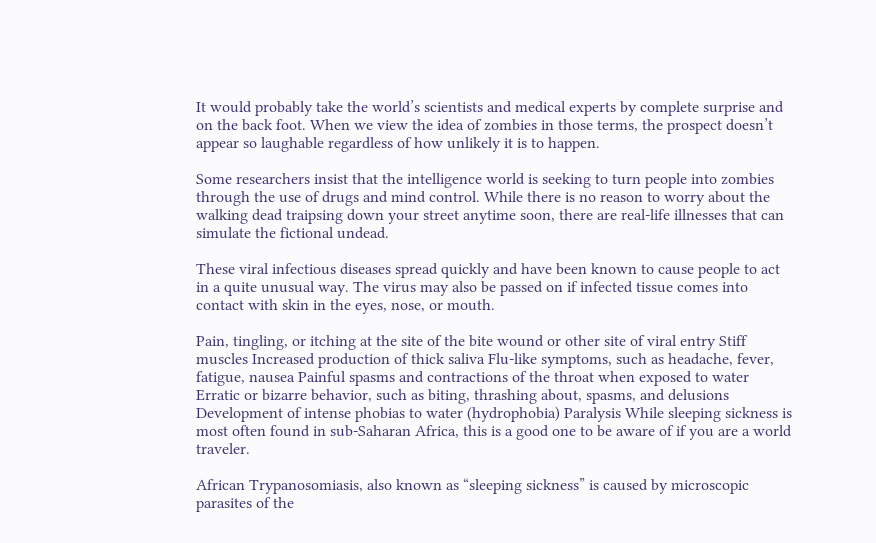It would probably take the world’s scientists and medical experts by complete surprise and on the back foot. When we view the idea of zombies in those terms, the prospect doesn’t appear so laughable regardless of how unlikely it is to happen.

Some researchers insist that the intelligence world is seeking to turn people into zombies through the use of drugs and mind control. While there is no reason to worry about the walking dead traipsing down your street anytime soon, there are real-life illnesses that can simulate the fictional undead.

These viral infectious diseases spread quickly and have been known to cause people to act in a quite unusual way. The virus may also be passed on if infected tissue comes into contact with skin in the eyes, nose, or mouth.

Pain, tingling, or itching at the site of the bite wound or other site of viral entry Stiff muscles Increased production of thick saliva Flu-like symptoms, such as headache, fever, fatigue, nausea Painful spasms and contractions of the throat when exposed to water Erratic or bizarre behavior, such as biting, thrashing about, spasms, and delusions Development of intense phobias to water (hydrophobia) Paralysis While sleeping sickness is most often found in sub-Saharan Africa, this is a good one to be aware of if you are a world traveler.

African Trypanosomiasis, also known as “sleeping sickness” is caused by microscopic parasites of the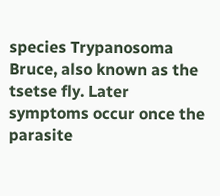species Trypanosoma Bruce, also known as the tsetse fly. Later symptoms occur once the parasite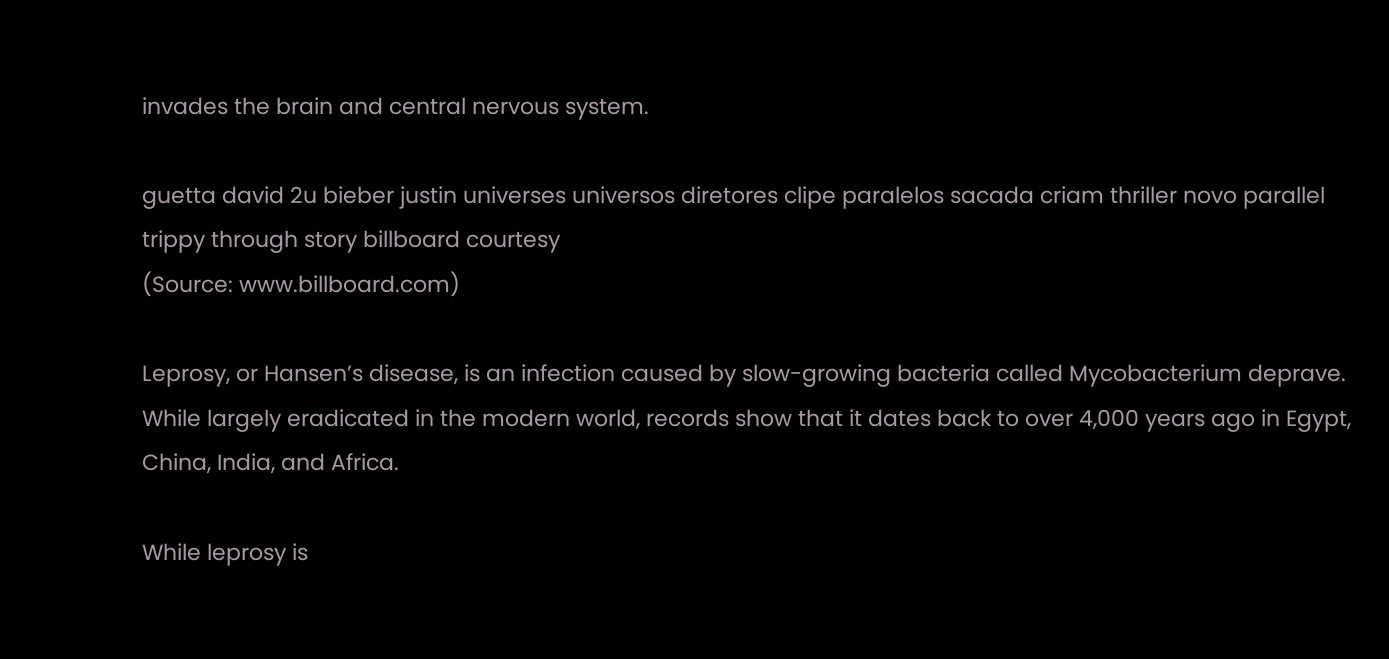invades the brain and central nervous system.

guetta david 2u bieber justin universes universos diretores clipe paralelos sacada criam thriller novo parallel trippy through story billboard courtesy
(Source: www.billboard.com)

Leprosy, or Hansen’s disease, is an infection caused by slow-growing bacteria called Mycobacterium deprave. While largely eradicated in the modern world, records show that it dates back to over 4,000 years ago in Egypt, China, India, and Africa.

While leprosy is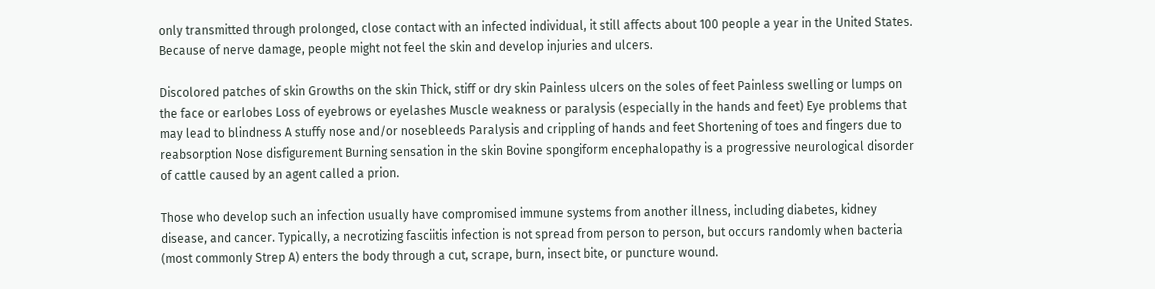only transmitted through prolonged, close contact with an infected individual, it still affects about 100 people a year in the United States. Because of nerve damage, people might not feel the skin and develop injuries and ulcers.

Discolored patches of skin Growths on the skin Thick, stiff or dry skin Painless ulcers on the soles of feet Painless swelling or lumps on the face or earlobes Loss of eyebrows or eyelashes Muscle weakness or paralysis (especially in the hands and feet) Eye problems that may lead to blindness A stuffy nose and/or nosebleeds Paralysis and crippling of hands and feet Shortening of toes and fingers due to reabsorption Nose disfigurement Burning sensation in the skin Bovine spongiform encephalopathy is a progressive neurological disorder of cattle caused by an agent called a prion.

Those who develop such an infection usually have compromised immune systems from another illness, including diabetes, kidney disease, and cancer. Typically, a necrotizing fasciitis infection is not spread from person to person, but occurs randomly when bacteria (most commonly Strep A) enters the body through a cut, scrape, burn, insect bite, or puncture wound.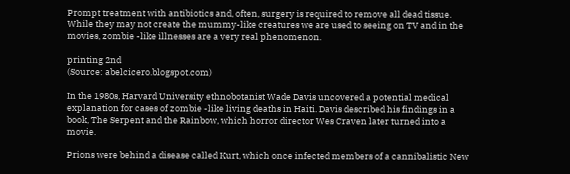Prompt treatment with antibiotics and, often, surgery is required to remove all dead tissue. While they may not create the mummy-like creatures we are used to seeing on TV and in the movies, zombie -like illnesses are a very real phenomenon.

printing 2nd
(Source: abelcicero.blogspot.com)

In the 1980s, Harvard University ethnobotanist Wade Davis uncovered a potential medical explanation for cases of zombie -like living deaths in Haiti. Davis described his findings in a book, The Serpent and the Rainbow, which horror director Wes Craven later turned into a movie.

Prions were behind a disease called Kurt, which once infected members of a cannibalistic New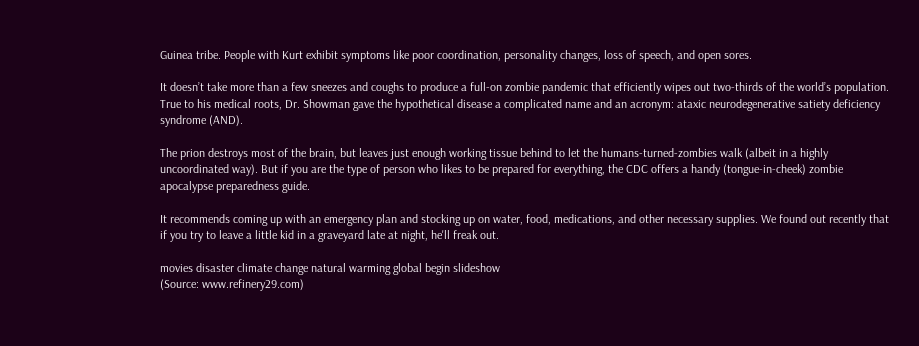Guinea tribe. People with Kurt exhibit symptoms like poor coordination, personality changes, loss of speech, and open sores.

It doesn’t take more than a few sneezes and coughs to produce a full-on zombie pandemic that efficiently wipes out two-thirds of the world’s population. True to his medical roots, Dr. Showman gave the hypothetical disease a complicated name and an acronym: ataxic neurodegenerative satiety deficiency syndrome (AND).

The prion destroys most of the brain, but leaves just enough working tissue behind to let the humans-turned-zombies walk (albeit in a highly uncoordinated way). But if you are the type of person who likes to be prepared for everything, the CDC offers a handy (tongue-in-cheek) zombie apocalypse preparedness guide.

It recommends coming up with an emergency plan and stocking up on water, food, medications, and other necessary supplies. We found out recently that if you try to leave a little kid in a graveyard late at night, he'll freak out.

movies disaster climate change natural warming global begin slideshow
(Source: www.refinery29.com)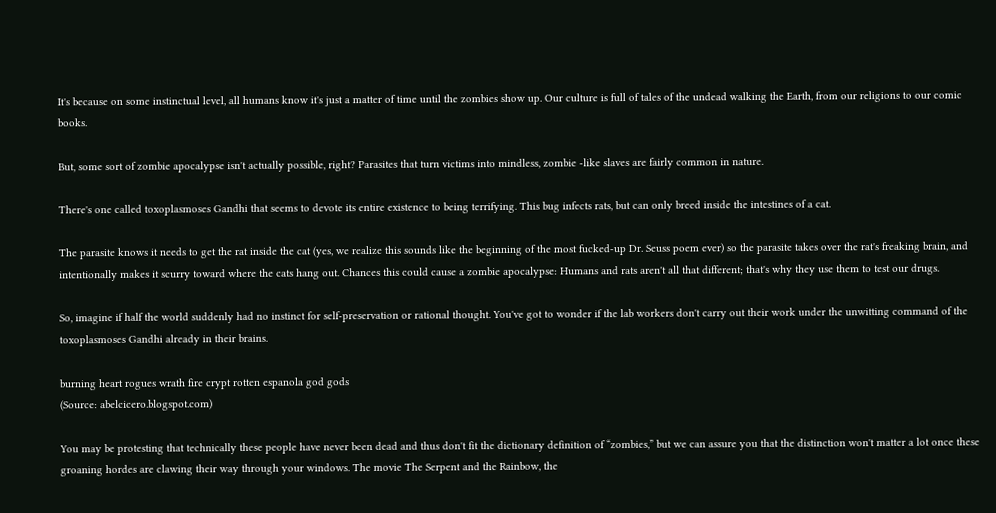It's because on some instinctual level, all humans know it's just a matter of time until the zombies show up. Our culture is full of tales of the undead walking the Earth, from our religions to our comic books.

But, some sort of zombie apocalypse isn't actually possible, right? Parasites that turn victims into mindless, zombie -like slaves are fairly common in nature.

There's one called toxoplasmoses Gandhi that seems to devote its entire existence to being terrifying. This bug infects rats, but can only breed inside the intestines of a cat.

The parasite knows it needs to get the rat inside the cat (yes, we realize this sounds like the beginning of the most fucked-up Dr. Seuss poem ever) so the parasite takes over the rat's freaking brain, and intentionally makes it scurry toward where the cats hang out. Chances this could cause a zombie apocalypse: Humans and rats aren't all that different; that's why they use them to test our drugs.

So, imagine if half the world suddenly had no instinct for self-preservation or rational thought. You've got to wonder if the lab workers don't carry out their work under the unwitting command of the toxoplasmoses Gandhi already in their brains.

burning heart rogues wrath fire crypt rotten espanola god gods
(Source: abelcicero.blogspot.com)

You may be protesting that technically these people have never been dead and thus don't fit the dictionary definition of “zombies,” but we can assure you that the distinction won't matter a lot once these groaning hordes are clawing their way through your windows. The movie The Serpent and the Rainbow, the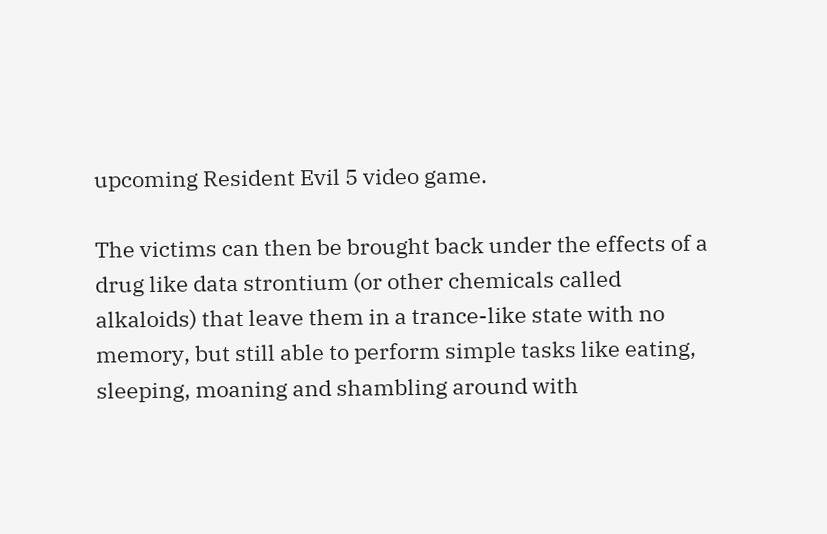upcoming Resident Evil 5 video game.

The victims can then be brought back under the effects of a drug like data strontium (or other chemicals called alkaloids) that leave them in a trance-like state with no memory, but still able to perform simple tasks like eating, sleeping, moaning and shambling around with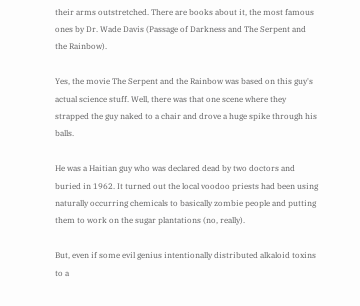their arms outstretched. There are books about it, the most famous ones by Dr. Wade Davis (Passage of Darkness and The Serpent and the Rainbow).

Yes, the movie The Serpent and the Rainbow was based on this guy's actual science stuff. Well, there was that one scene where they strapped the guy naked to a chair and drove a huge spike through his balls.

He was a Haitian guy who was declared dead by two doctors and buried in 1962. It turned out the local voodoo priests had been using naturally occurring chemicals to basically zombie people and putting them to work on the sugar plantations (no, really).

But, even if some evil genius intentionally distributed alkaloid toxins to a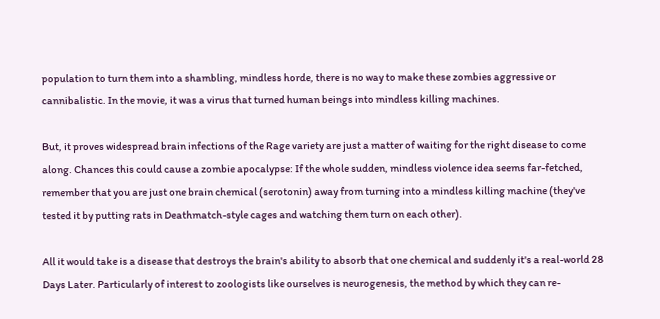population to turn them into a shambling, mindless horde, there is no way to make these zombies aggressive or cannibalistic. In the movie, it was a virus that turned human beings into mindless killing machines.

But, it proves widespread brain infections of the Rage variety are just a matter of waiting for the right disease to come along. Chances this could cause a zombie apocalypse: If the whole sudden, mindless violence idea seems far-fetched, remember that you are just one brain chemical (serotonin) away from turning into a mindless killing machine (they've tested it by putting rats in Deathmatch-style cages and watching them turn on each other).

All it would take is a disease that destroys the brain's ability to absorb that one chemical and suddenly it's a real-world 28 Days Later. Particularly of interest to zoologists like ourselves is neurogenesis, the method by which they can re-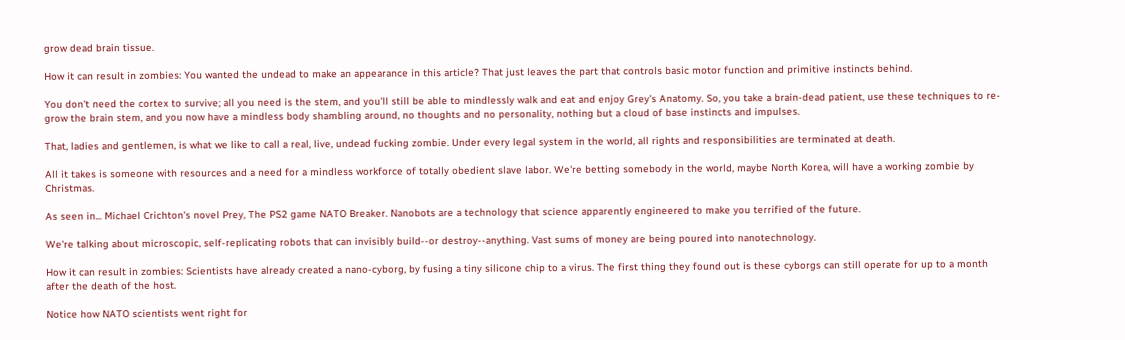grow dead brain tissue.

How it can result in zombies: You wanted the undead to make an appearance in this article? That just leaves the part that controls basic motor function and primitive instincts behind.

You don't need the cortex to survive; all you need is the stem, and you'll still be able to mindlessly walk and eat and enjoy Grey's Anatomy. So, you take a brain-dead patient, use these techniques to re-grow the brain stem, and you now have a mindless body shambling around, no thoughts and no personality, nothing but a cloud of base instincts and impulses.

That, ladies and gentlemen, is what we like to call a real, live, undead fucking zombie. Under every legal system in the world, all rights and responsibilities are terminated at death.

All it takes is someone with resources and a need for a mindless workforce of totally obedient slave labor. We're betting somebody in the world, maybe North Korea, will have a working zombie by Christmas.

As seen in... Michael Crichton's novel Prey, The PS2 game NATO Breaker. Nanobots are a technology that science apparently engineered to make you terrified of the future.

We're talking about microscopic, self-replicating robots that can invisibly build--or destroy--anything. Vast sums of money are being poured into nanotechnology.

How it can result in zombies: Scientists have already created a nano-cyborg, by fusing a tiny silicone chip to a virus. The first thing they found out is these cyborgs can still operate for up to a month after the death of the host.

Notice how NATO scientists went right for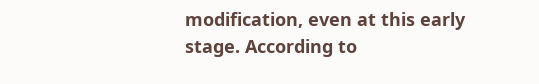modification, even at this early stage. According to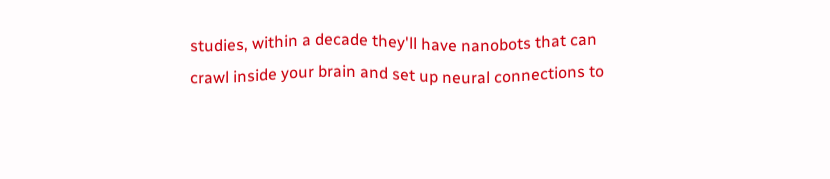studies, within a decade they'll have nanobots that can crawl inside your brain and set up neural connections to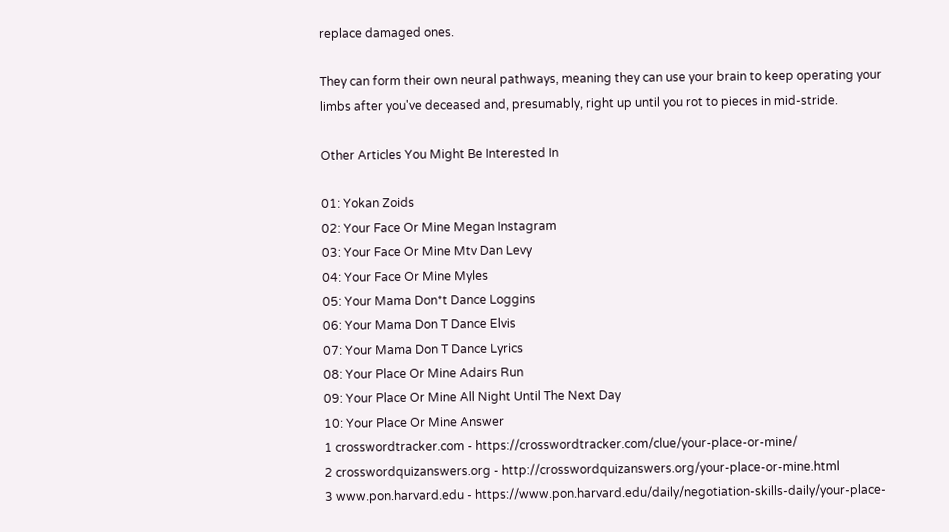replace damaged ones.

They can form their own neural pathways, meaning they can use your brain to keep operating your limbs after you've deceased and, presumably, right up until you rot to pieces in mid-stride.

Other Articles You Might Be Interested In

01: Yokan Zoids
02: Your Face Or Mine Megan Instagram
03: Your Face Or Mine Mtv Dan Levy
04: Your Face Or Mine Myles
05: Your Mama Don*t Dance Loggins
06: Your Mama Don T Dance Elvis
07: Your Mama Don T Dance Lyrics
08: Your Place Or Mine Adairs Run
09: Your Place Or Mine All Night Until The Next Day
10: Your Place Or Mine Answer
1 crosswordtracker.com - https://crosswordtracker.com/clue/your-place-or-mine/
2 crosswordquizanswers.org - http://crosswordquizanswers.org/your-place-or-mine.html
3 www.pon.harvard.edu - https://www.pon.harvard.edu/daily/negotiation-skills-daily/your-place-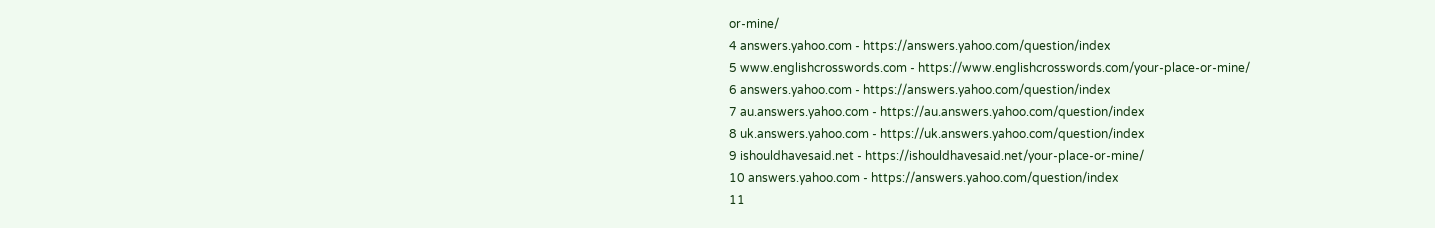or-mine/
4 answers.yahoo.com - https://answers.yahoo.com/question/index
5 www.englishcrosswords.com - https://www.englishcrosswords.com/your-place-or-mine/
6 answers.yahoo.com - https://answers.yahoo.com/question/index
7 au.answers.yahoo.com - https://au.answers.yahoo.com/question/index
8 uk.answers.yahoo.com - https://uk.answers.yahoo.com/question/index
9 ishouldhavesaid.net - https://ishouldhavesaid.net/your-place-or-mine/
10 answers.yahoo.com - https://answers.yahoo.com/question/index
11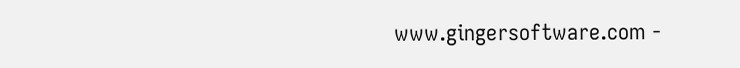www.gingersoftware.com -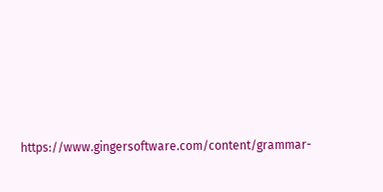https://www.gingersoftware.com/content/grammar-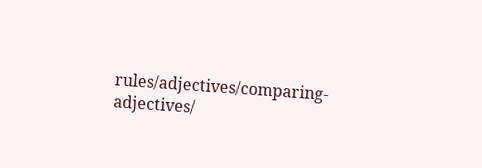rules/adjectives/comparing-adjectives/